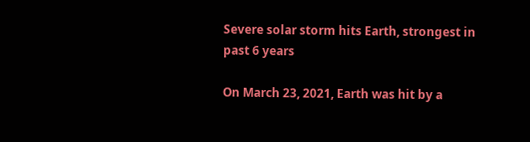Severe solar storm hits Earth, strongest in past 6 years

On March 23, 2021, Earth was hit by a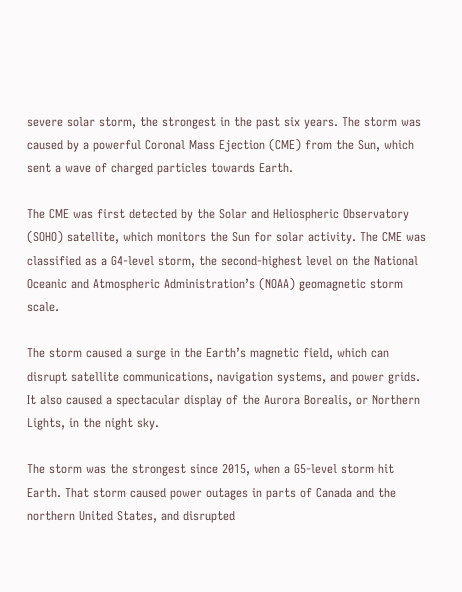severe solar storm, the strongest in the past six years. The storm was caused by a powerful Coronal Mass Ejection (CME) from the Sun, which sent a wave of charged particles towards Earth.

The CME was first detected by the Solar and Heliospheric Observatory (SOHO) satellite, which monitors the Sun for solar activity. The CME was classified as a G4-level storm, the second-highest level on the National Oceanic and Atmospheric Administration’s (NOAA) geomagnetic storm scale.

The storm caused a surge in the Earth’s magnetic field, which can disrupt satellite communications, navigation systems, and power grids. It also caused a spectacular display of the Aurora Borealis, or Northern Lights, in the night sky.

The storm was the strongest since 2015, when a G5-level storm hit Earth. That storm caused power outages in parts of Canada and the northern United States, and disrupted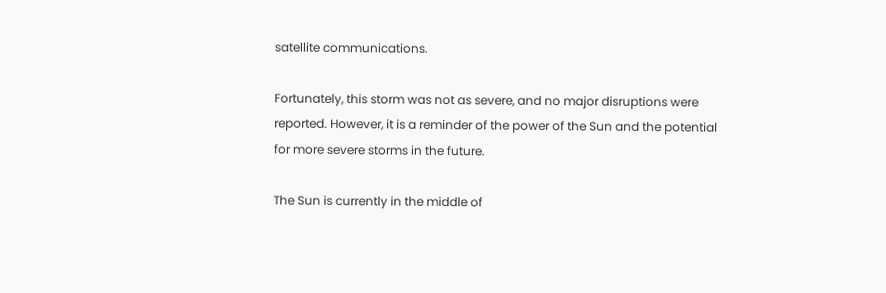satellite communications.

Fortunately, this storm was not as severe, and no major disruptions were reported. However, it is a reminder of the power of the Sun and the potential for more severe storms in the future.

The Sun is currently in the middle of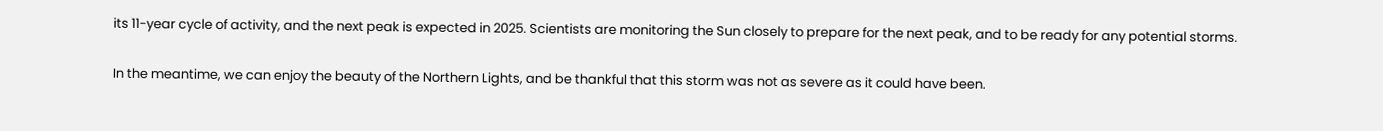its 11-year cycle of activity, and the next peak is expected in 2025. Scientists are monitoring the Sun closely to prepare for the next peak, and to be ready for any potential storms.

In the meantime, we can enjoy the beauty of the Northern Lights, and be thankful that this storm was not as severe as it could have been.